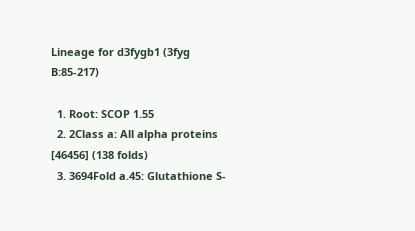Lineage for d3fygb1 (3fyg B:85-217)

  1. Root: SCOP 1.55
  2. 2Class a: All alpha proteins [46456] (138 folds)
  3. 3694Fold a.45: Glutathione S-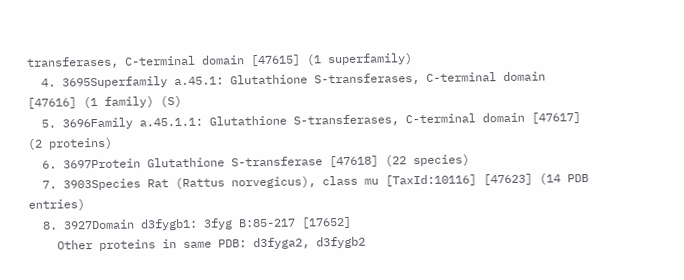transferases, C-terminal domain [47615] (1 superfamily)
  4. 3695Superfamily a.45.1: Glutathione S-transferases, C-terminal domain [47616] (1 family) (S)
  5. 3696Family a.45.1.1: Glutathione S-transferases, C-terminal domain [47617] (2 proteins)
  6. 3697Protein Glutathione S-transferase [47618] (22 species)
  7. 3903Species Rat (Rattus norvegicus), class mu [TaxId:10116] [47623] (14 PDB entries)
  8. 3927Domain d3fygb1: 3fyg B:85-217 [17652]
    Other proteins in same PDB: d3fyga2, d3fygb2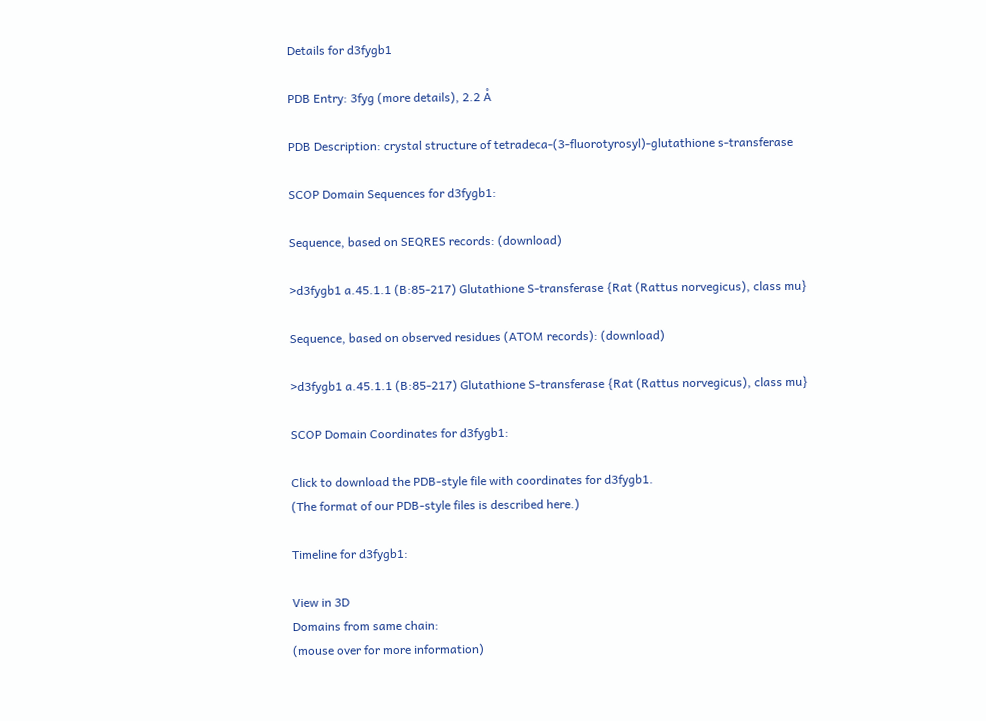Details for d3fygb1

PDB Entry: 3fyg (more details), 2.2 Å

PDB Description: crystal structure of tetradeca-(3-fluorotyrosyl)-glutathione s-transferase

SCOP Domain Sequences for d3fygb1:

Sequence, based on SEQRES records: (download)

>d3fygb1 a.45.1.1 (B:85-217) Glutathione S-transferase {Rat (Rattus norvegicus), class mu}

Sequence, based on observed residues (ATOM records): (download)

>d3fygb1 a.45.1.1 (B:85-217) Glutathione S-transferase {Rat (Rattus norvegicus), class mu}

SCOP Domain Coordinates for d3fygb1:

Click to download the PDB-style file with coordinates for d3fygb1.
(The format of our PDB-style files is described here.)

Timeline for d3fygb1:

View in 3D
Domains from same chain:
(mouse over for more information)